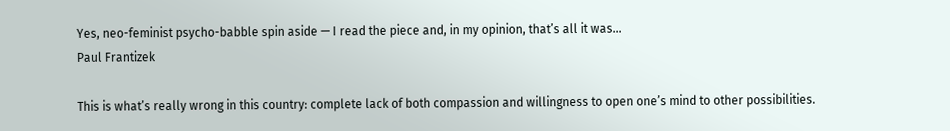Yes, neo-feminist psycho-babble spin aside — I read the piece and, in my opinion, that’s all it was…
Paul Frantizek

This is what’s really wrong in this country: complete lack of both compassion and willingness to open one’s mind to other possibilities.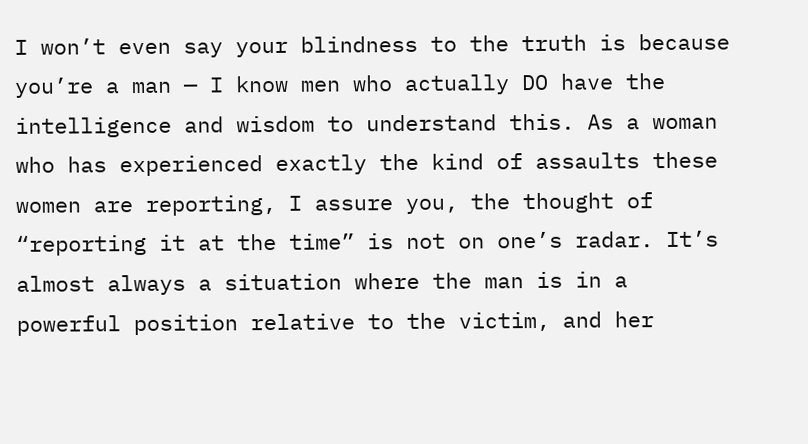I won’t even say your blindness to the truth is because you’re a man — I know men who actually DO have the intelligence and wisdom to understand this. As a woman who has experienced exactly the kind of assaults these women are reporting, I assure you, the thought of “reporting it at the time” is not on one’s radar. It’s almost always a situation where the man is in a powerful position relative to the victim, and her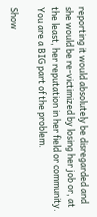reporting it would absolutely be disregarded and she would be re-victimized by losing her job or, at the least, her reputation in her field or community. You are a BIG part of the problem.

Show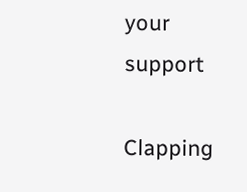your support

Clapping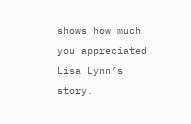shows how much you appreciated Lisa Lynn’s story.